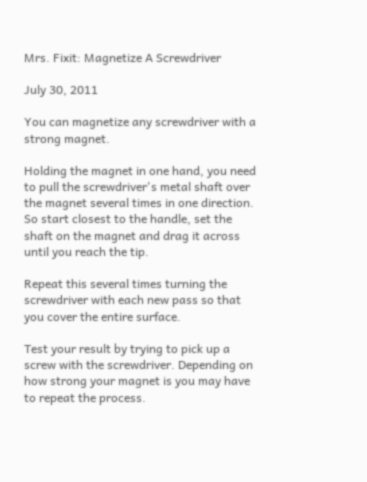Mrs. Fixit: Magnetize A Screwdriver

July 30, 2011

You can magnetize any screwdriver with a strong magnet.

Holding the magnet in one hand, you need to pull the screwdriver's metal shaft over the magnet several times in one direction. So start closest to the handle, set the shaft on the magnet and drag it across until you reach the tip.

Repeat this several times turning the screwdriver with each new pass so that you cover the entire surface.

Test your result by trying to pick up a screw with the screwdriver. Depending on how strong your magnet is you may have to repeat the process.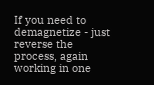If you need to demagnetize - just reverse the process, again working in one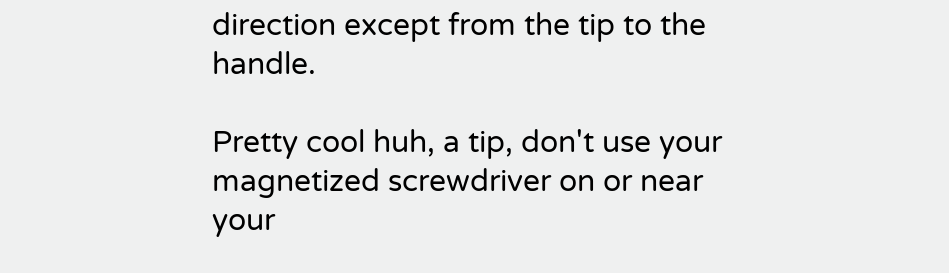direction except from the tip to the handle.

Pretty cool huh, a tip, don't use your magnetized screwdriver on or near your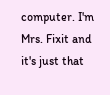computer. I'm Mrs. Fixit and it's just that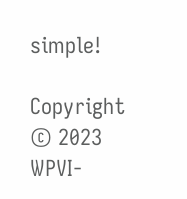simple!

Copyright © 2023 WPVI-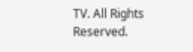TV. All Rights Reserved.